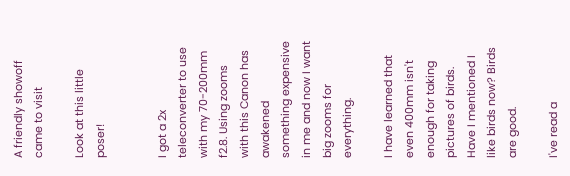A friendly showoff came to visit

Look at this little poser!


I got a 2x teleconverter to use with my 70-200mm f2.8. Using zooms with this Canon has awakened something expensive in me and now I want big zooms for everything.

I have learned that even 400mm isn't enough for taking pictures of birds. Have I mentioned I like birds now? Birds are good.

I've read a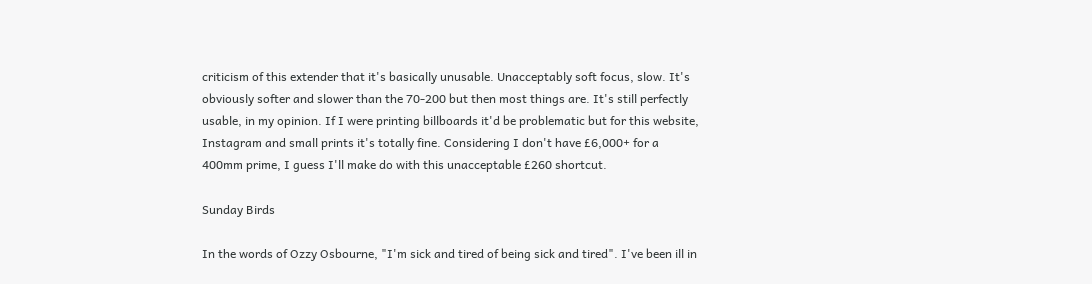criticism of this extender that it's basically unusable. Unacceptably soft focus, slow. It's obviously softer and slower than the 70-200 but then most things are. It's still perfectly usable, in my opinion. If I were printing billboards it'd be problematic but for this website, Instagram and small prints it's totally fine. Considering I don't have £6,000+ for a 400mm prime, I guess I'll make do with this unacceptable £260 shortcut.

Sunday Birds

In the words of Ozzy Osbourne, "I'm sick and tired of being sick and tired". I've been ill in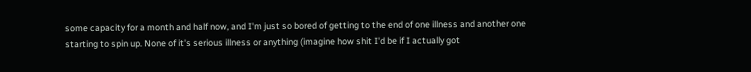some capacity for a month and half now, and I'm just so bored of getting to the end of one illness and another one starting to spin up. None of it's serious illness or anything (imagine how shit I'd be if I actually got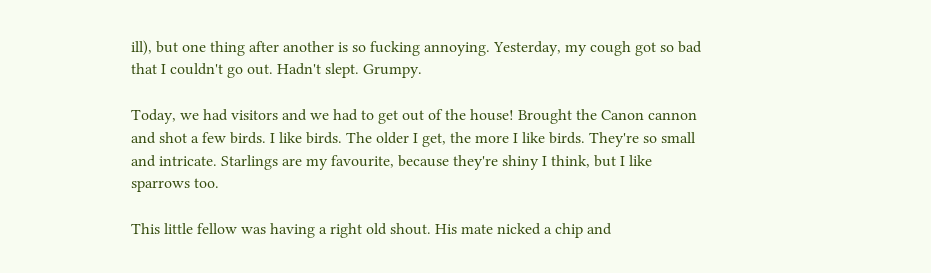ill), but one thing after another is so fucking annoying. Yesterday, my cough got so bad that I couldn't go out. Hadn't slept. Grumpy.

Today, we had visitors and we had to get out of the house! Brought the Canon cannon and shot a few birds. I like birds. The older I get, the more I like birds. They're so small and intricate. Starlings are my favourite, because they're shiny I think, but I like sparrows too.

This little fellow was having a right old shout. His mate nicked a chip and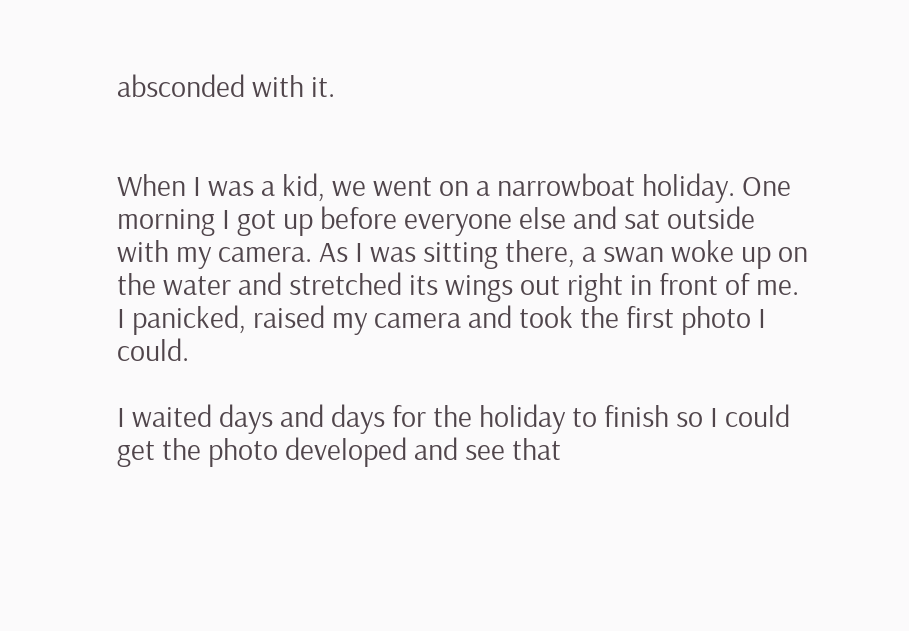absconded with it.


When I was a kid, we went on a narrowboat holiday. One morning I got up before everyone else and sat outside with my camera. As I was sitting there, a swan woke up on the water and stretched its wings out right in front of me. I panicked, raised my camera and took the first photo I could.

I waited days and days for the holiday to finish so I could get the photo developed and see that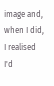image and, when I did, I realised I'd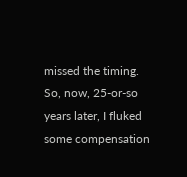missed the timing. So, now, 25-or-so years later, I fluked some compensation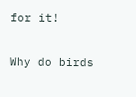for it!

Why do birds